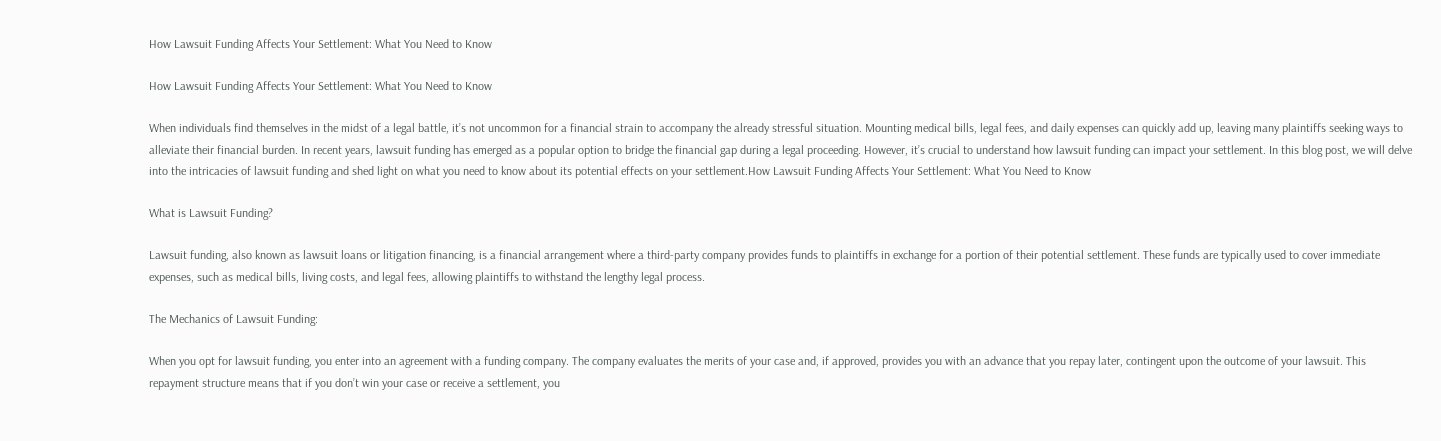How Lawsuit Funding Affects Your Settlement: What You Need to Know

How Lawsuit Funding Affects Your Settlement: What You Need to Know

When individuals find themselves in the midst of a legal battle, it’s not uncommon for a financial strain to accompany the already stressful situation. Mounting medical bills, legal fees, and daily expenses can quickly add up, leaving many plaintiffs seeking ways to alleviate their financial burden. In recent years, lawsuit funding has emerged as a popular option to bridge the financial gap during a legal proceeding. However, it’s crucial to understand how lawsuit funding can impact your settlement. In this blog post, we will delve into the intricacies of lawsuit funding and shed light on what you need to know about its potential effects on your settlement.How Lawsuit Funding Affects Your Settlement: What You Need to Know

What is Lawsuit Funding?

Lawsuit funding, also known as lawsuit loans or litigation financing, is a financial arrangement where a third-party company provides funds to plaintiffs in exchange for a portion of their potential settlement. These funds are typically used to cover immediate expenses, such as medical bills, living costs, and legal fees, allowing plaintiffs to withstand the lengthy legal process.

The Mechanics of Lawsuit Funding:

When you opt for lawsuit funding, you enter into an agreement with a funding company. The company evaluates the merits of your case and, if approved, provides you with an advance that you repay later, contingent upon the outcome of your lawsuit. This repayment structure means that if you don’t win your case or receive a settlement, you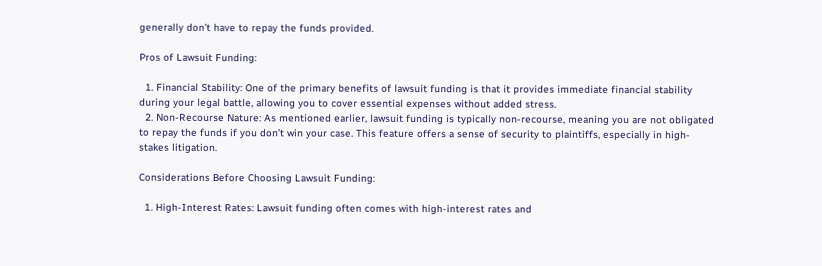generally don’t have to repay the funds provided.

Pros of Lawsuit Funding:

  1. Financial Stability: One of the primary benefits of lawsuit funding is that it provides immediate financial stability during your legal battle, allowing you to cover essential expenses without added stress.
  2. Non-Recourse Nature: As mentioned earlier, lawsuit funding is typically non-recourse, meaning you are not obligated to repay the funds if you don’t win your case. This feature offers a sense of security to plaintiffs, especially in high-stakes litigation.

Considerations Before Choosing Lawsuit Funding:

  1. High-Interest Rates: Lawsuit funding often comes with high-interest rates and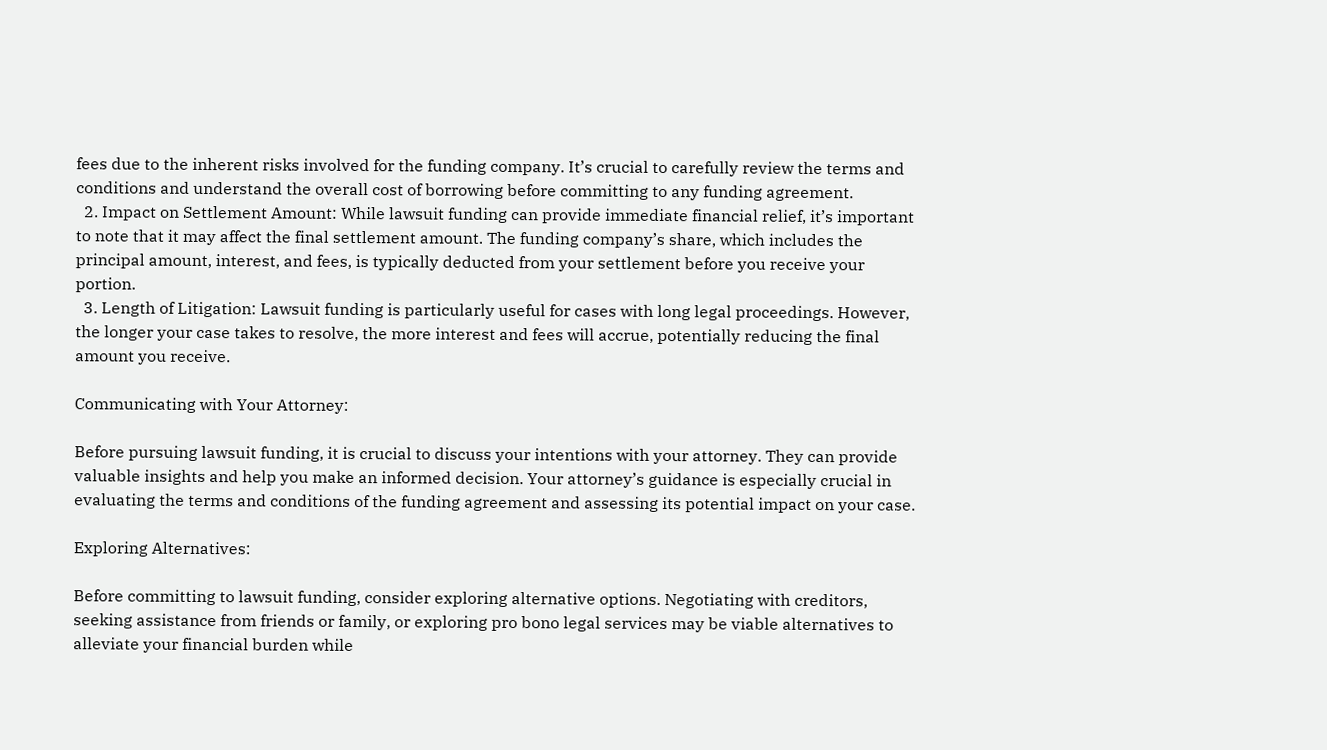fees due to the inherent risks involved for the funding company. It’s crucial to carefully review the terms and conditions and understand the overall cost of borrowing before committing to any funding agreement.
  2. Impact on Settlement Amount: While lawsuit funding can provide immediate financial relief, it’s important to note that it may affect the final settlement amount. The funding company’s share, which includes the principal amount, interest, and fees, is typically deducted from your settlement before you receive your portion.
  3. Length of Litigation: Lawsuit funding is particularly useful for cases with long legal proceedings. However, the longer your case takes to resolve, the more interest and fees will accrue, potentially reducing the final amount you receive.

Communicating with Your Attorney:

Before pursuing lawsuit funding, it is crucial to discuss your intentions with your attorney. They can provide valuable insights and help you make an informed decision. Your attorney’s guidance is especially crucial in evaluating the terms and conditions of the funding agreement and assessing its potential impact on your case.

Exploring Alternatives:

Before committing to lawsuit funding, consider exploring alternative options. Negotiating with creditors, seeking assistance from friends or family, or exploring pro bono legal services may be viable alternatives to alleviate your financial burden while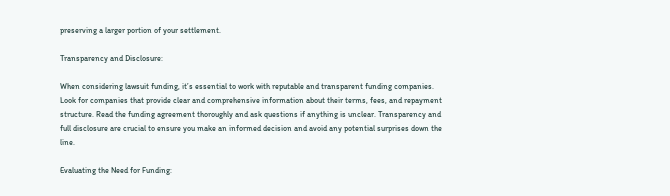preserving a larger portion of your settlement.

Transparency and Disclosure:

When considering lawsuit funding, it’s essential to work with reputable and transparent funding companies. Look for companies that provide clear and comprehensive information about their terms, fees, and repayment structure. Read the funding agreement thoroughly and ask questions if anything is unclear. Transparency and full disclosure are crucial to ensure you make an informed decision and avoid any potential surprises down the line.

Evaluating the Need for Funding: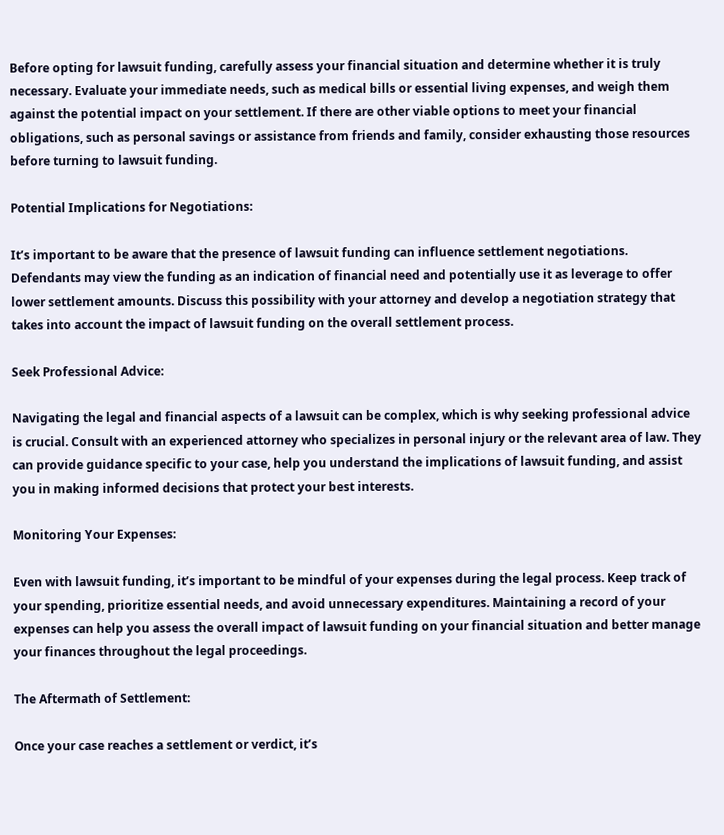Before opting for lawsuit funding, carefully assess your financial situation and determine whether it is truly necessary. Evaluate your immediate needs, such as medical bills or essential living expenses, and weigh them against the potential impact on your settlement. If there are other viable options to meet your financial obligations, such as personal savings or assistance from friends and family, consider exhausting those resources before turning to lawsuit funding.

Potential Implications for Negotiations:

It’s important to be aware that the presence of lawsuit funding can influence settlement negotiations. Defendants may view the funding as an indication of financial need and potentially use it as leverage to offer lower settlement amounts. Discuss this possibility with your attorney and develop a negotiation strategy that takes into account the impact of lawsuit funding on the overall settlement process.

Seek Professional Advice:

Navigating the legal and financial aspects of a lawsuit can be complex, which is why seeking professional advice is crucial. Consult with an experienced attorney who specializes in personal injury or the relevant area of law. They can provide guidance specific to your case, help you understand the implications of lawsuit funding, and assist you in making informed decisions that protect your best interests.

Monitoring Your Expenses:

Even with lawsuit funding, it’s important to be mindful of your expenses during the legal process. Keep track of your spending, prioritize essential needs, and avoid unnecessary expenditures. Maintaining a record of your expenses can help you assess the overall impact of lawsuit funding on your financial situation and better manage your finances throughout the legal proceedings.

The Aftermath of Settlement:

Once your case reaches a settlement or verdict, it’s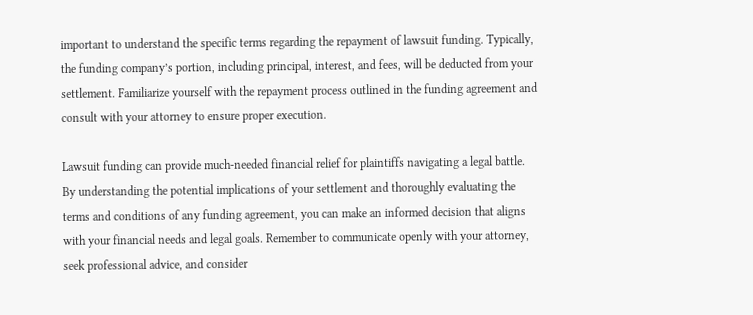important to understand the specific terms regarding the repayment of lawsuit funding. Typically, the funding company’s portion, including principal, interest, and fees, will be deducted from your settlement. Familiarize yourself with the repayment process outlined in the funding agreement and consult with your attorney to ensure proper execution.

Lawsuit funding can provide much-needed financial relief for plaintiffs navigating a legal battle. By understanding the potential implications of your settlement and thoroughly evaluating the terms and conditions of any funding agreement, you can make an informed decision that aligns with your financial needs and legal goals. Remember to communicate openly with your attorney, seek professional advice, and consider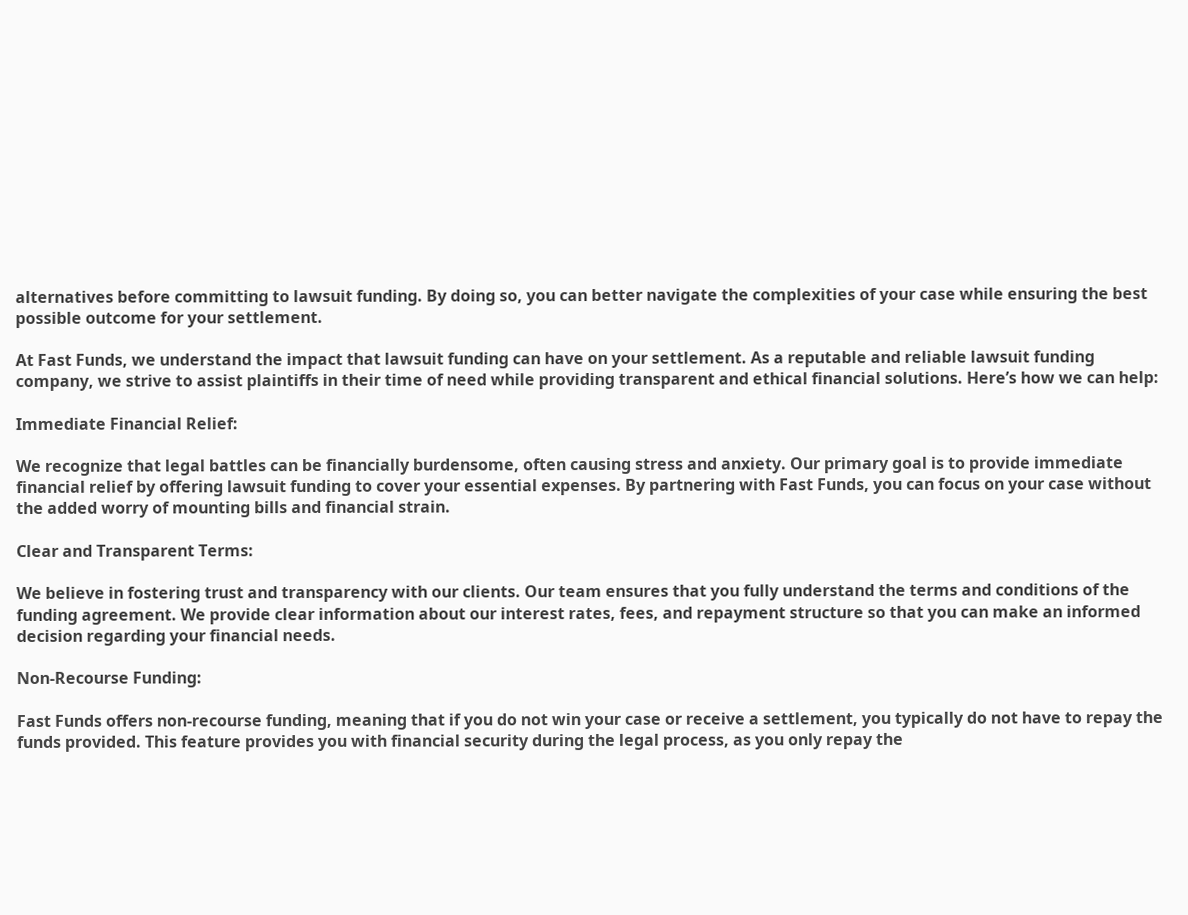alternatives before committing to lawsuit funding. By doing so, you can better navigate the complexities of your case while ensuring the best possible outcome for your settlement.

At Fast Funds, we understand the impact that lawsuit funding can have on your settlement. As a reputable and reliable lawsuit funding company, we strive to assist plaintiffs in their time of need while providing transparent and ethical financial solutions. Here’s how we can help:

Immediate Financial Relief:

We recognize that legal battles can be financially burdensome, often causing stress and anxiety. Our primary goal is to provide immediate financial relief by offering lawsuit funding to cover your essential expenses. By partnering with Fast Funds, you can focus on your case without the added worry of mounting bills and financial strain.

Clear and Transparent Terms:

We believe in fostering trust and transparency with our clients. Our team ensures that you fully understand the terms and conditions of the funding agreement. We provide clear information about our interest rates, fees, and repayment structure so that you can make an informed decision regarding your financial needs.

Non-Recourse Funding:

Fast Funds offers non-recourse funding, meaning that if you do not win your case or receive a settlement, you typically do not have to repay the funds provided. This feature provides you with financial security during the legal process, as you only repay the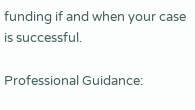funding if and when your case is successful.

Professional Guidance: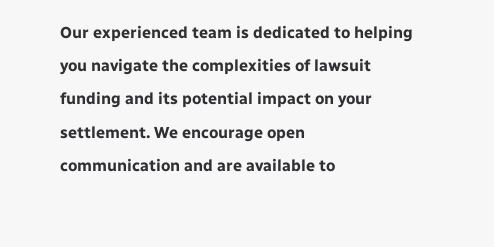Our experienced team is dedicated to helping you navigate the complexities of lawsuit funding and its potential impact on your settlement. We encourage open communication and are available to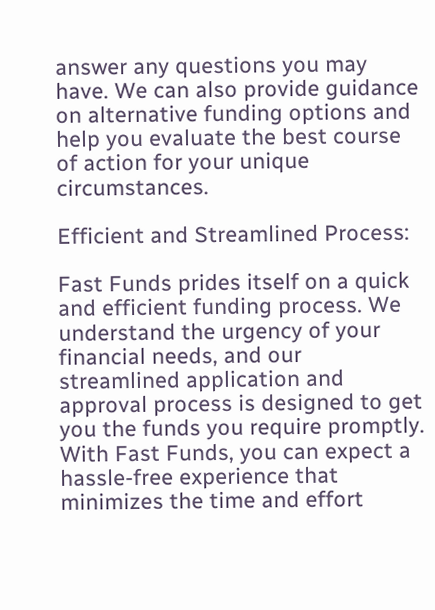answer any questions you may have. We can also provide guidance on alternative funding options and help you evaluate the best course of action for your unique circumstances.

Efficient and Streamlined Process:

Fast Funds prides itself on a quick and efficient funding process. We understand the urgency of your financial needs, and our streamlined application and approval process is designed to get you the funds you require promptly. With Fast Funds, you can expect a hassle-free experience that minimizes the time and effort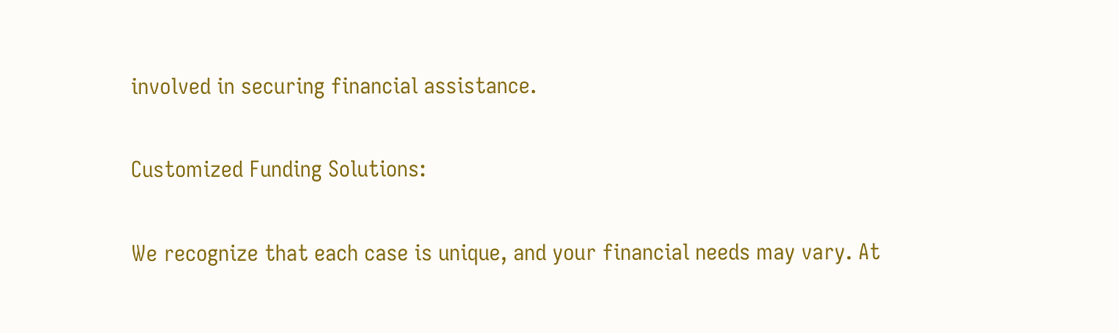involved in securing financial assistance.

Customized Funding Solutions:

We recognize that each case is unique, and your financial needs may vary. At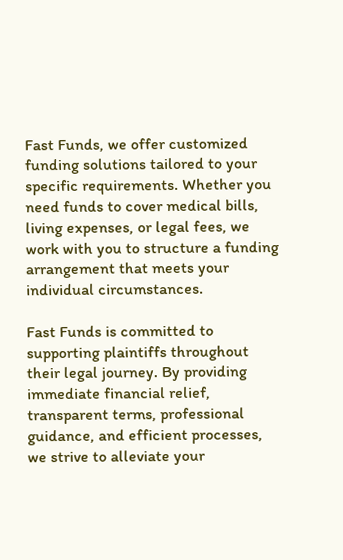Fast Funds, we offer customized funding solutions tailored to your specific requirements. Whether you need funds to cover medical bills, living expenses, or legal fees, we work with you to structure a funding arrangement that meets your individual circumstances.

Fast Funds is committed to supporting plaintiffs throughout their legal journey. By providing immediate financial relief, transparent terms, professional guidance, and efficient processes, we strive to alleviate your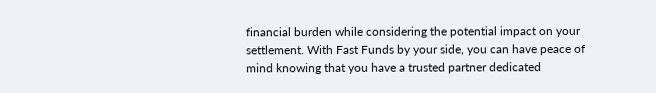financial burden while considering the potential impact on your settlement. With Fast Funds by your side, you can have peace of mind knowing that you have a trusted partner dedicated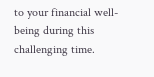to your financial well-being during this challenging time.